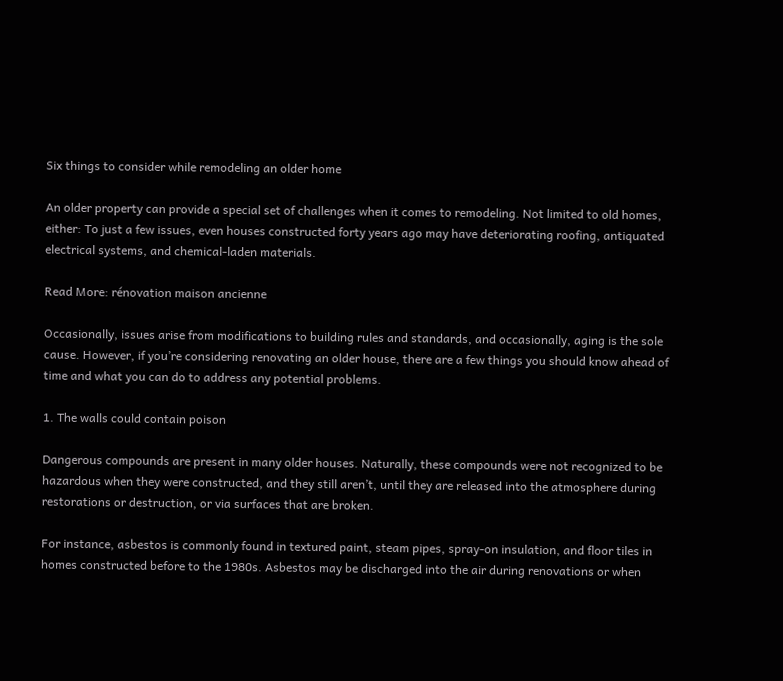Six things to consider while remodeling an older home

An older property can provide a special set of challenges when it comes to remodeling. Not limited to old homes, either: To just a few issues, even houses constructed forty years ago may have deteriorating roofing, antiquated electrical systems, and chemical-laden materials.

Read More: rénovation maison ancienne

Occasionally, issues arise from modifications to building rules and standards, and occasionally, aging is the sole cause. However, if you’re considering renovating an older house, there are a few things you should know ahead of time and what you can do to address any potential problems.

1. The walls could contain poison

Dangerous compounds are present in many older houses. Naturally, these compounds were not recognized to be hazardous when they were constructed, and they still aren’t, until they are released into the atmosphere during restorations or destruction, or via surfaces that are broken.

For instance, asbestos is commonly found in textured paint, steam pipes, spray-on insulation, and floor tiles in homes constructed before to the 1980s. Asbestos may be discharged into the air during renovations or when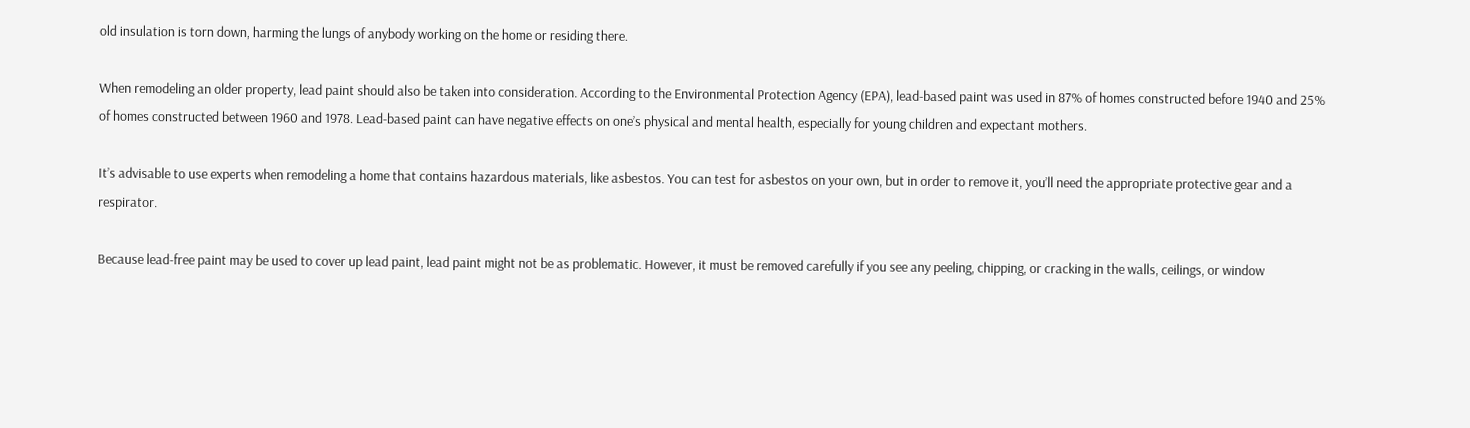old insulation is torn down, harming the lungs of anybody working on the home or residing there.

When remodeling an older property, lead paint should also be taken into consideration. According to the Environmental Protection Agency (EPA), lead-based paint was used in 87% of homes constructed before 1940 and 25% of homes constructed between 1960 and 1978. Lead-based paint can have negative effects on one’s physical and mental health, especially for young children and expectant mothers.

It’s advisable to use experts when remodeling a home that contains hazardous materials, like asbestos. You can test for asbestos on your own, but in order to remove it, you’ll need the appropriate protective gear and a respirator.

Because lead-free paint may be used to cover up lead paint, lead paint might not be as problematic. However, it must be removed carefully if you see any peeling, chipping, or cracking in the walls, ceilings, or window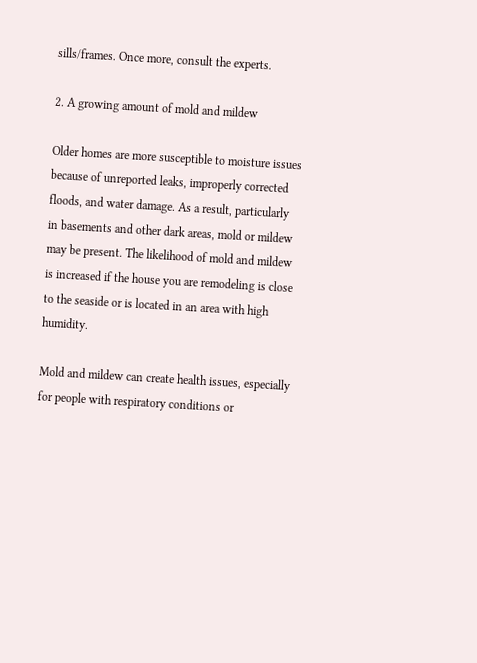sills/frames. Once more, consult the experts.

2. A growing amount of mold and mildew

Older homes are more susceptible to moisture issues because of unreported leaks, improperly corrected floods, and water damage. As a result, particularly in basements and other dark areas, mold or mildew may be present. The likelihood of mold and mildew is increased if the house you are remodeling is close to the seaside or is located in an area with high humidity.

Mold and mildew can create health issues, especially for people with respiratory conditions or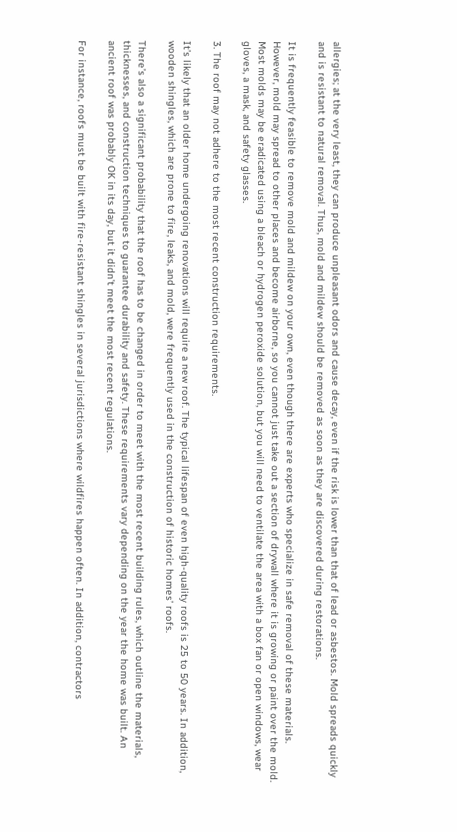allergies; at the very least, they can produce unpleasant odors and cause decay, even if the risk is lower than that of lead or asbestos. Mold spreads quickly and is resistant to natural removal. Thus, mold and mildew should be removed as soon as they are discovered during restorations.

It is frequently feasible to remove mold and mildew on your own, even though there are experts who specialize in safe removal of these materials. However, mold may spread to other places and become airborne, so you cannot just take out a section of drywall where it is growing or paint over the mold. Most molds may be eradicated using a bleach or hydrogen peroxide solution, but you will need to ventilate the area with a box fan or open windows, wear gloves, a mask, and safety glasses.

3. The roof may not adhere to the most recent construction requirements.

It’s likely that an older home undergoing renovations will require a new roof. The typical lifespan of even high-quality roofs is 25 to 50 years. In addition, wooden shingles, which are prone to fire, leaks, and mold, were frequently used in the construction of historic homes’ roofs.

There’s also a significant probability that the roof has to be changed in order to meet with the most recent building rules, which outline the materials, thicknesses, and construction techniques to guarantee durability and safety. These requirements vary depending on the year the home was built. An ancient roof was probably OK in its day, but it didn’t meet the most recent regulations.

For instance, roofs must be built with fire-resistant shingles in several jurisdictions where wildfires happen often. In addition, contractors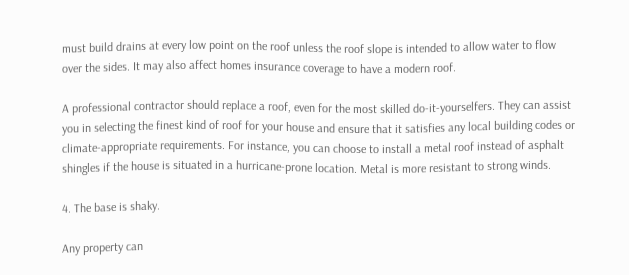must build drains at every low point on the roof unless the roof slope is intended to allow water to flow over the sides. It may also affect homes insurance coverage to have a modern roof.

A professional contractor should replace a roof, even for the most skilled do-it-yourselfers. They can assist you in selecting the finest kind of roof for your house and ensure that it satisfies any local building codes or climate-appropriate requirements. For instance, you can choose to install a metal roof instead of asphalt shingles if the house is situated in a hurricane-prone location. Metal is more resistant to strong winds.

4. The base is shaky.

Any property can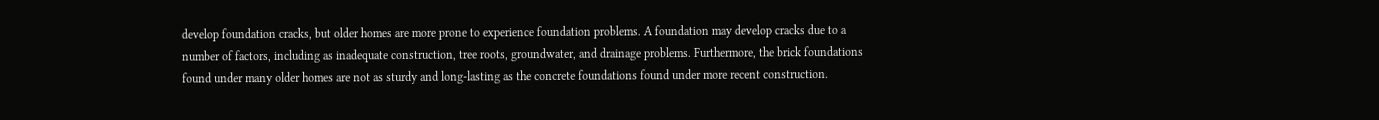develop foundation cracks, but older homes are more prone to experience foundation problems. A foundation may develop cracks due to a number of factors, including as inadequate construction, tree roots, groundwater, and drainage problems. Furthermore, the brick foundations found under many older homes are not as sturdy and long-lasting as the concrete foundations found under more recent construction.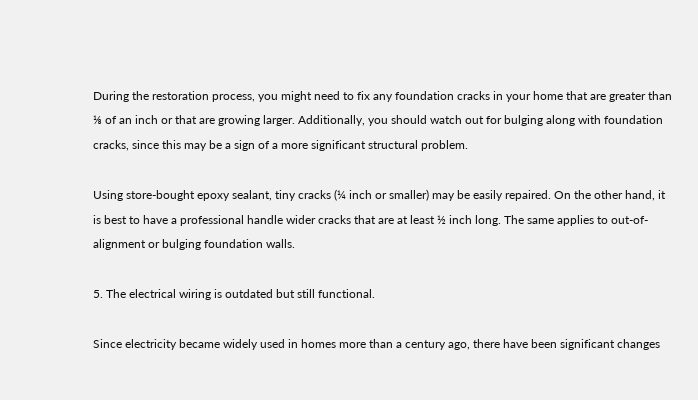During the restoration process, you might need to fix any foundation cracks in your home that are greater than ⅛ of an inch or that are growing larger. Additionally, you should watch out for bulging along with foundation cracks, since this may be a sign of a more significant structural problem.

Using store-bought epoxy sealant, tiny cracks (¼ inch or smaller) may be easily repaired. On the other hand, it is best to have a professional handle wider cracks that are at least ½ inch long. The same applies to out-of-alignment or bulging foundation walls.

5. The electrical wiring is outdated but still functional.

Since electricity became widely used in homes more than a century ago, there have been significant changes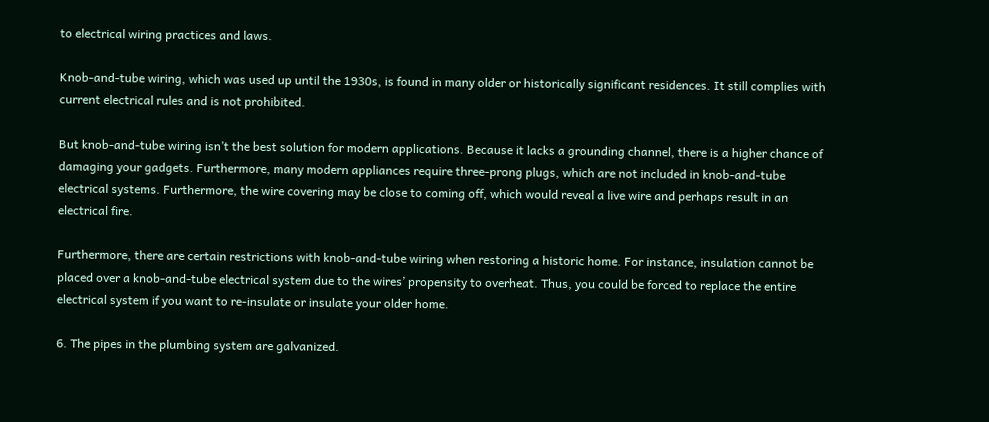to electrical wiring practices and laws.

Knob-and-tube wiring, which was used up until the 1930s, is found in many older or historically significant residences. It still complies with current electrical rules and is not prohibited.

But knob-and-tube wiring isn’t the best solution for modern applications. Because it lacks a grounding channel, there is a higher chance of damaging your gadgets. Furthermore, many modern appliances require three-prong plugs, which are not included in knob-and-tube electrical systems. Furthermore, the wire covering may be close to coming off, which would reveal a live wire and perhaps result in an electrical fire.

Furthermore, there are certain restrictions with knob-and-tube wiring when restoring a historic home. For instance, insulation cannot be placed over a knob-and-tube electrical system due to the wires’ propensity to overheat. Thus, you could be forced to replace the entire electrical system if you want to re-insulate or insulate your older home.

6. The pipes in the plumbing system are galvanized.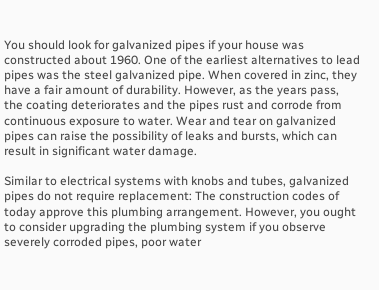You should look for galvanized pipes if your house was constructed about 1960. One of the earliest alternatives to lead pipes was the steel galvanized pipe. When covered in zinc, they have a fair amount of durability. However, as the years pass, the coating deteriorates and the pipes rust and corrode from continuous exposure to water. Wear and tear on galvanized pipes can raise the possibility of leaks and bursts, which can result in significant water damage.

Similar to electrical systems with knobs and tubes, galvanized pipes do not require replacement: The construction codes of today approve this plumbing arrangement. However, you ought to consider upgrading the plumbing system if you observe severely corroded pipes, poor water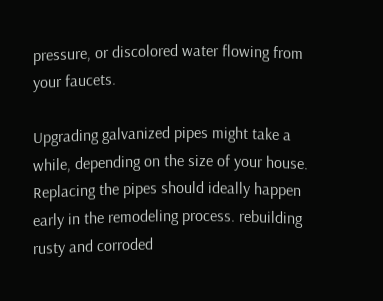pressure, or discolored water flowing from your faucets.

Upgrading galvanized pipes might take a while, depending on the size of your house. Replacing the pipes should ideally happen early in the remodeling process. rebuilding rusty and corroded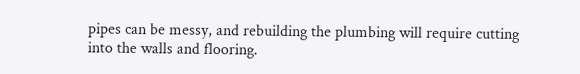pipes can be messy, and rebuilding the plumbing will require cutting into the walls and flooring.